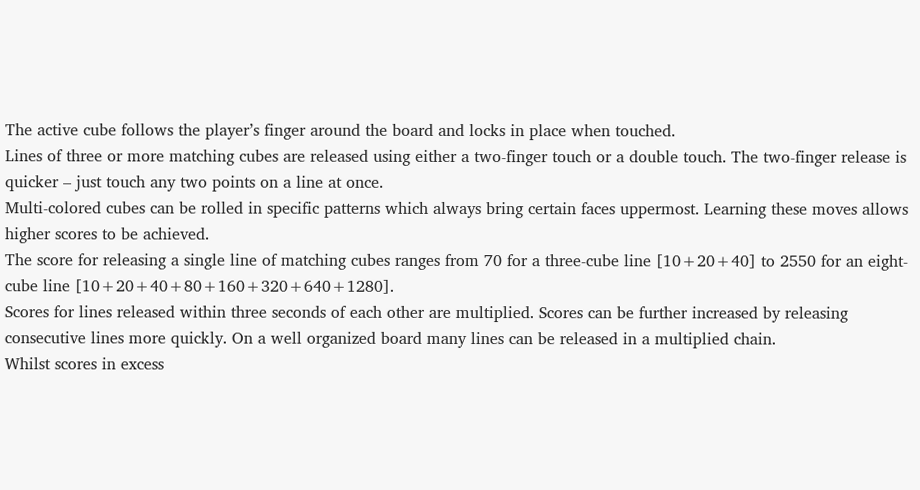The active cube follows the player’s finger around the board and locks in place when touched.
Lines of three or more matching cubes are released using either a two-finger touch or a double touch. The two-finger release is quicker – just touch any two points on a line at once.
Multi-colored cubes can be rolled in specific patterns which always bring certain faces uppermost. Learning these moves allows higher scores to be achieved.
The score for releasing a single line of matching cubes ranges from 70 for a three-cube line [10+20+40] to 2550 for an eight-cube line [10+20+40+80+160+320+640+1280].
Scores for lines released within three seconds of each other are multiplied. Scores can be further increased by releasing consecutive lines more quickly. On a well organized board many lines can be released in a multiplied chain.
Whilst scores in excess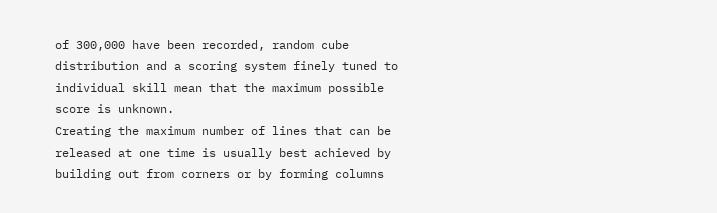of 300,000 have been recorded, random cube distribution and a scoring system finely tuned to individual skill mean that the maximum possible score is unknown.
Creating the maximum number of lines that can be released at one time is usually best achieved by building out from corners or by forming columns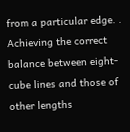from a particular edge. .
Achieving the correct balance between eight-cube lines and those of other lengths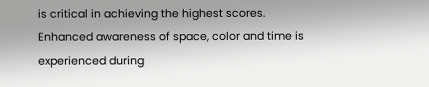is critical in achieving the highest scores.
Enhanced awareness of space, color and time is experienced during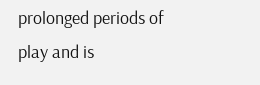prolonged periods of play and is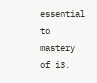essential to mastery of i3.